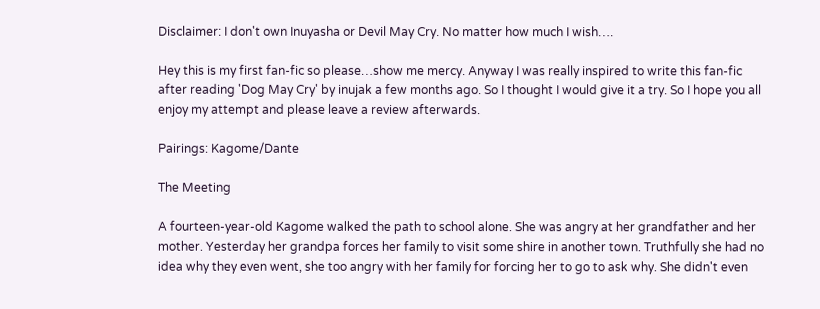Disclaimer: I don't own Inuyasha or Devil May Cry. No matter how much I wish….

Hey this is my first fan-fic so please…show me mercy. Anyway I was really inspired to write this fan-fic after reading 'Dog May Cry' by inujak a few months ago. So I thought I would give it a try. So I hope you all enjoy my attempt and please leave a review afterwards.

Pairings: Kagome/Dante

The Meeting

A fourteen-year-old Kagome walked the path to school alone. She was angry at her grandfather and her mother. Yesterday her grandpa forces her family to visit some shire in another town. Truthfully she had no idea why they even went, she too angry with her family for forcing her to go to ask why. She didn't even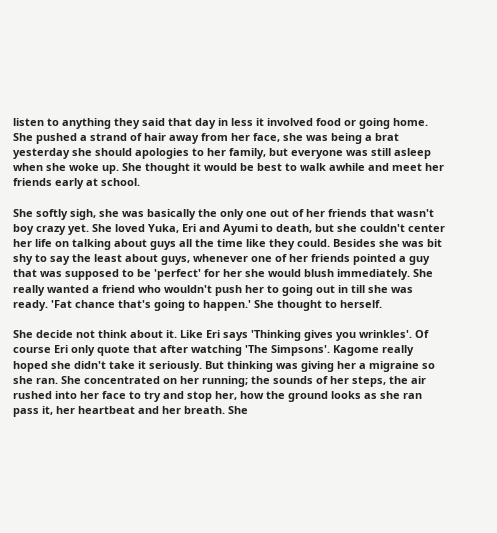listen to anything they said that day in less it involved food or going home. She pushed a strand of hair away from her face, she was being a brat yesterday she should apologies to her family, but everyone was still asleep when she woke up. She thought it would be best to walk awhile and meet her friends early at school.

She softly sigh, she was basically the only one out of her friends that wasn't boy crazy yet. She loved Yuka, Eri and Ayumi to death, but she couldn't center her life on talking about guys all the time like they could. Besides she was bit shy to say the least about guys, whenever one of her friends pointed a guy that was supposed to be 'perfect' for her she would blush immediately. She really wanted a friend who wouldn't push her to going out in till she was ready. 'Fat chance that's going to happen.' She thought to herself.

She decide not think about it. Like Eri says 'Thinking gives you wrinkles'. Of course Eri only quote that after watching 'The Simpsons'. Kagome really hoped she didn't take it seriously. But thinking was giving her a migraine so she ran. She concentrated on her running; the sounds of her steps, the air rushed into her face to try and stop her, how the ground looks as she ran pass it, her heartbeat and her breath. She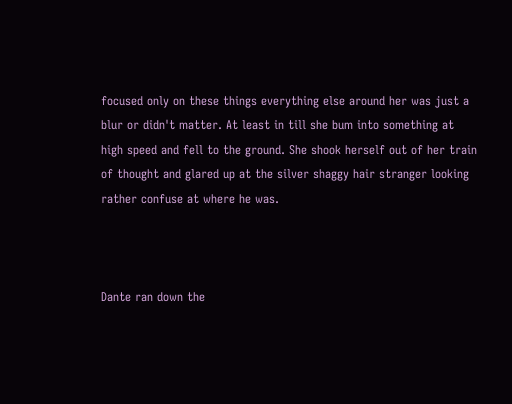focused only on these things everything else around her was just a blur or didn't matter. At least in till she bum into something at high speed and fell to the ground. She shook herself out of her train of thought and glared up at the silver shaggy hair stranger looking rather confuse at where he was.



Dante ran down the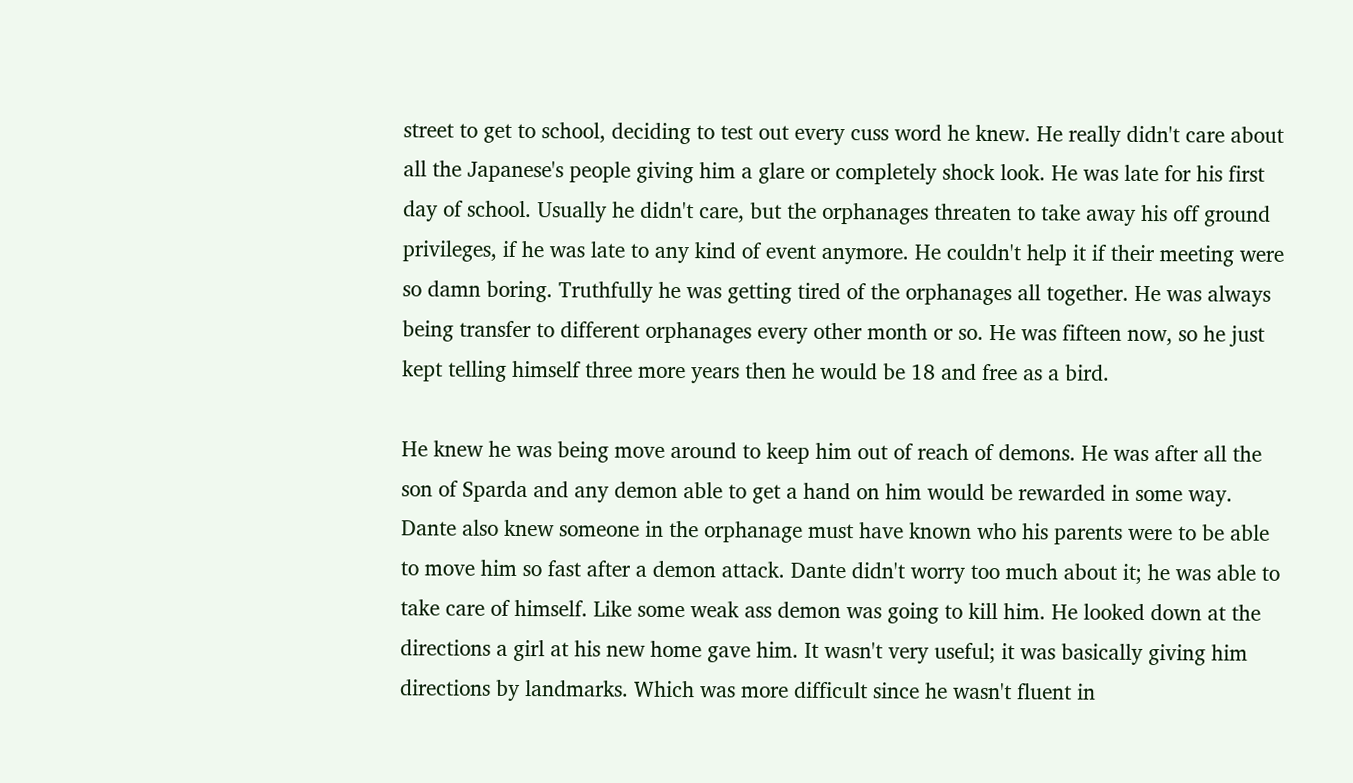street to get to school, deciding to test out every cuss word he knew. He really didn't care about all the Japanese's people giving him a glare or completely shock look. He was late for his first day of school. Usually he didn't care, but the orphanages threaten to take away his off ground privileges, if he was late to any kind of event anymore. He couldn't help it if their meeting were so damn boring. Truthfully he was getting tired of the orphanages all together. He was always being transfer to different orphanages every other month or so. He was fifteen now, so he just kept telling himself three more years then he would be 18 and free as a bird.

He knew he was being move around to keep him out of reach of demons. He was after all the son of Sparda and any demon able to get a hand on him would be rewarded in some way. Dante also knew someone in the orphanage must have known who his parents were to be able to move him so fast after a demon attack. Dante didn't worry too much about it; he was able to take care of himself. Like some weak ass demon was going to kill him. He looked down at the directions a girl at his new home gave him. It wasn't very useful; it was basically giving him directions by landmarks. Which was more difficult since he wasn't fluent in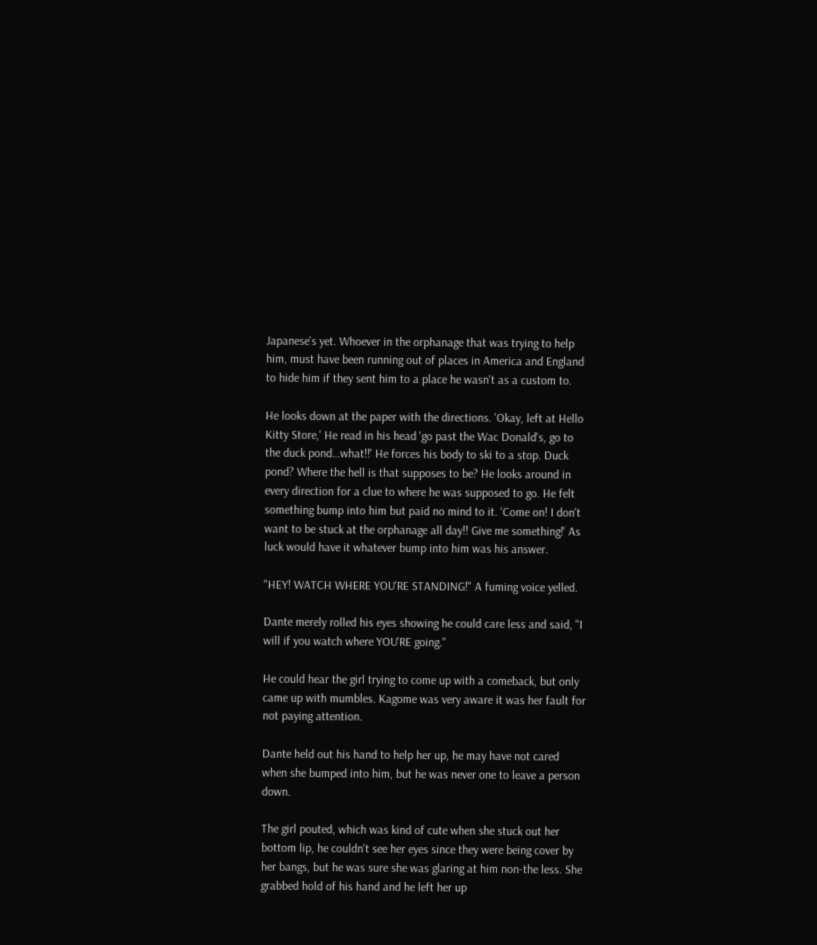Japanese's yet. Whoever in the orphanage that was trying to help him, must have been running out of places in America and England to hide him if they sent him to a place he wasn't as a custom to.

He looks down at the paper with the directions. 'Okay, left at Hello Kitty Store,' He read in his head 'go past the Wac Donald's, go to the duck pond…what!!' He forces his body to ski to a stop. Duck pond? Where the hell is that supposes to be? He looks around in every direction for a clue to where he was supposed to go. He felt something bump into him but paid no mind to it. 'Come on! I don't want to be stuck at the orphanage all day!! Give me something!' As luck would have it whatever bump into him was his answer.

"HEY! WATCH WHERE YOU'RE STANDING!" A fuming voice yelled.

Dante merely rolled his eyes showing he could care less and said, "I will if you watch where YOU'RE going."

He could hear the girl trying to come up with a comeback, but only came up with mumbles. Kagome was very aware it was her fault for not paying attention.

Dante held out his hand to help her up, he may have not cared when she bumped into him, but he was never one to leave a person down.

The girl pouted, which was kind of cute when she stuck out her bottom lip, he couldn't see her eyes since they were being cover by her bangs, but he was sure she was glaring at him non-the less. She grabbed hold of his hand and he left her up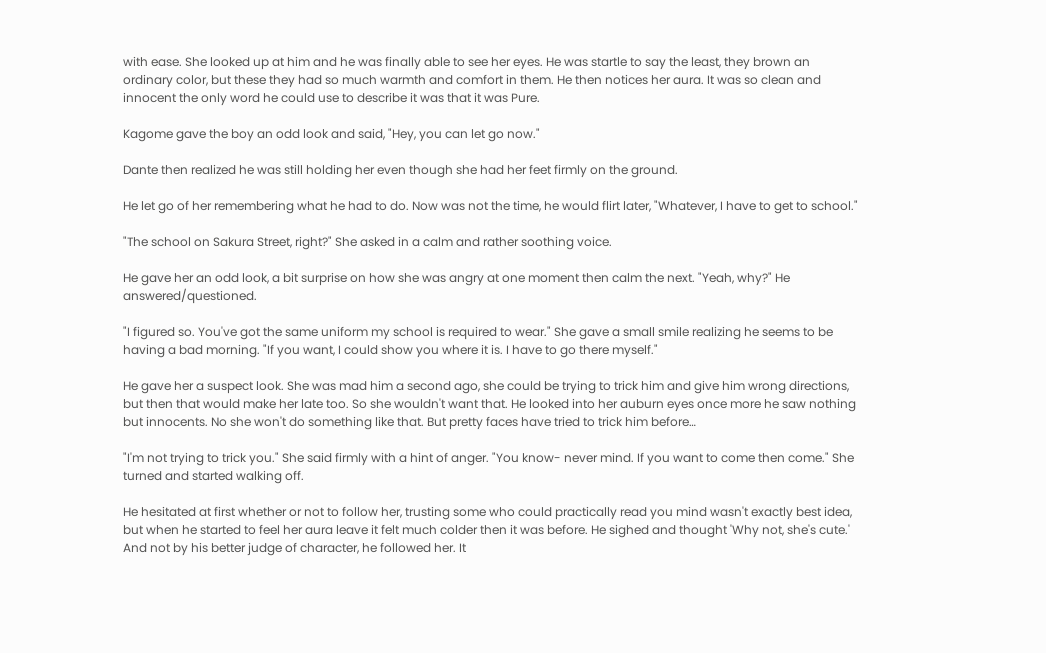with ease. She looked up at him and he was finally able to see her eyes. He was startle to say the least, they brown an ordinary color, but these they had so much warmth and comfort in them. He then notices her aura. It was so clean and innocent the only word he could use to describe it was that it was Pure.

Kagome gave the boy an odd look and said, "Hey, you can let go now."

Dante then realized he was still holding her even though she had her feet firmly on the ground.

He let go of her remembering what he had to do. Now was not the time, he would flirt later, "Whatever, I have to get to school."

"The school on Sakura Street, right?" She asked in a calm and rather soothing voice.

He gave her an odd look, a bit surprise on how she was angry at one moment then calm the next. "Yeah, why?" He answered/questioned.

"I figured so. You've got the same uniform my school is required to wear." She gave a small smile realizing he seems to be having a bad morning. "If you want, I could show you where it is. I have to go there myself."

He gave her a suspect look. She was mad him a second ago, she could be trying to trick him and give him wrong directions, but then that would make her late too. So she wouldn't want that. He looked into her auburn eyes once more he saw nothing but innocents. No she won't do something like that. But pretty faces have tried to trick him before…

"I'm not trying to trick you." She said firmly with a hint of anger. "You know- never mind. If you want to come then come." She turned and started walking off.

He hesitated at first whether or not to follow her, trusting some who could practically read you mind wasn't exactly best idea, but when he started to feel her aura leave it felt much colder then it was before. He sighed and thought 'Why not, she's cute.' And not by his better judge of character, he followed her. It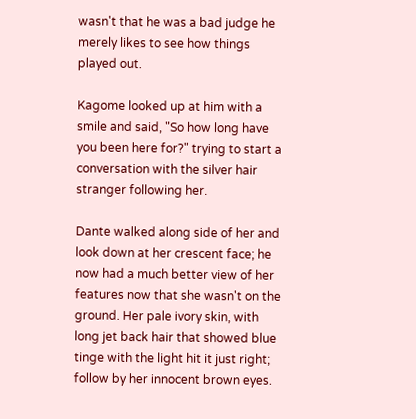wasn't that he was a bad judge he merely likes to see how things played out.

Kagome looked up at him with a smile and said, "So how long have you been here for?" trying to start a conversation with the silver hair stranger following her.

Dante walked along side of her and look down at her crescent face; he now had a much better view of her features now that she wasn't on the ground. Her pale ivory skin, with long jet back hair that showed blue tinge with the light hit it just right; follow by her innocent brown eyes.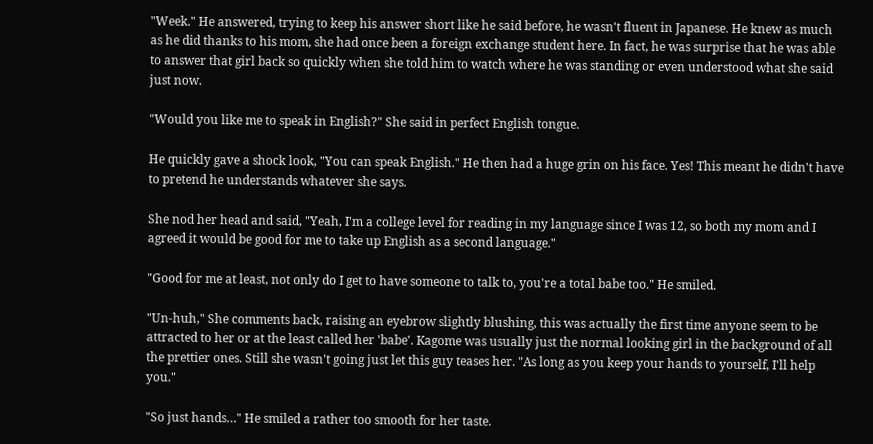"Week." He answered, trying to keep his answer short like he said before, he wasn't fluent in Japanese. He knew as much as he did thanks to his mom, she had once been a foreign exchange student here. In fact, he was surprise that he was able to answer that girl back so quickly when she told him to watch where he was standing or even understood what she said just now.

"Would you like me to speak in English?" She said in perfect English tongue.

He quickly gave a shock look, "You can speak English." He then had a huge grin on his face. Yes! This meant he didn't have to pretend he understands whatever she says.

She nod her head and said, "Yeah, I'm a college level for reading in my language since I was 12, so both my mom and I agreed it would be good for me to take up English as a second language."

"Good for me at least, not only do I get to have someone to talk to, you're a total babe too." He smiled.

"Un-huh," She comments back, raising an eyebrow slightly blushing, this was actually the first time anyone seem to be attracted to her or at the least called her 'babe'. Kagome was usually just the normal looking girl in the background of all the prettier ones. Still she wasn't going just let this guy teases her. "As long as you keep your hands to yourself, I'll help you."

"So just hands…" He smiled a rather too smooth for her taste.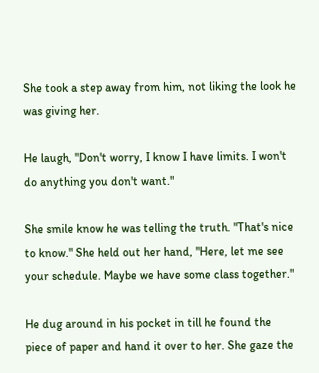She took a step away from him, not liking the look he was giving her.

He laugh, "Don't worry, I know I have limits. I won't do anything you don't want."

She smile know he was telling the truth. "That's nice to know." She held out her hand, "Here, let me see your schedule. Maybe we have some class together."

He dug around in his pocket in till he found the piece of paper and hand it over to her. She gaze the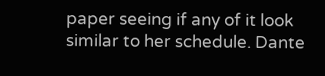paper seeing if any of it look similar to her schedule. Dante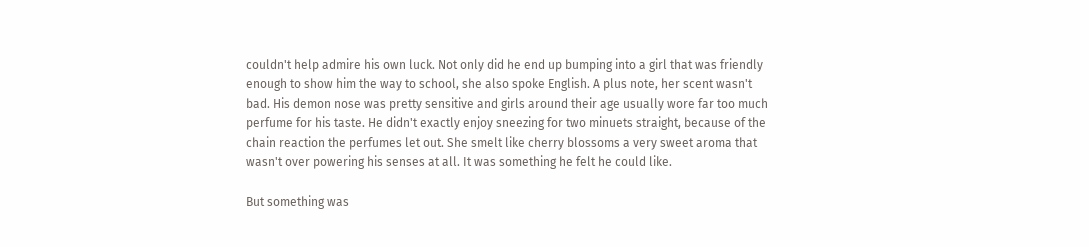couldn't help admire his own luck. Not only did he end up bumping into a girl that was friendly enough to show him the way to school, she also spoke English. A plus note, her scent wasn't bad. His demon nose was pretty sensitive and girls around their age usually wore far too much perfume for his taste. He didn't exactly enjoy sneezing for two minuets straight, because of the chain reaction the perfumes let out. She smelt like cherry blossoms a very sweet aroma that wasn't over powering his senses at all. It was something he felt he could like.

But something was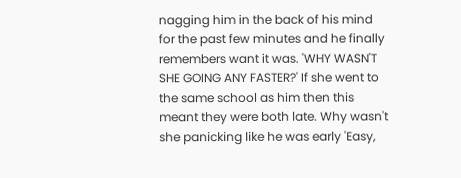nagging him in the back of his mind for the past few minutes and he finally remembers want it was. 'WHY WASN'T SHE GOING ANY FASTER?' If she went to the same school as him then this meant they were both late. Why wasn't she panicking like he was early 'Easy,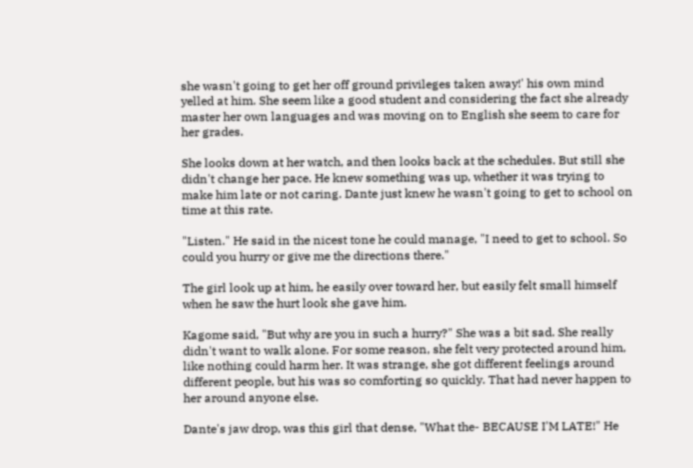she wasn't going to get her off ground privileges taken away!' his own mind yelled at him. She seem like a good student and considering the fact she already master her own languages and was moving on to English she seem to care for her grades.

She looks down at her watch, and then looks back at the schedules. But still she didn't change her pace. He knew something was up, whether it was trying to make him late or not caring. Dante just knew he wasn't going to get to school on time at this rate.

"Listen." He said in the nicest tone he could manage, "I need to get to school. So could you hurry or give me the directions there."

The girl look up at him, he easily over toward her, but easily felt small himself when he saw the hurt look she gave him.

Kagome said, "But why are you in such a hurry?" She was a bit sad. She really didn't want to walk alone. For some reason, she felt very protected around him, like nothing could harm her. It was strange, she got different feelings around different people, but his was so comforting so quickly. That had never happen to her around anyone else.

Dante's jaw drop, was this girl that dense, "What the- BECAUSE I'M LATE!" He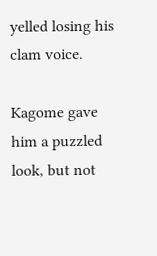yelled losing his clam voice.

Kagome gave him a puzzled look, but not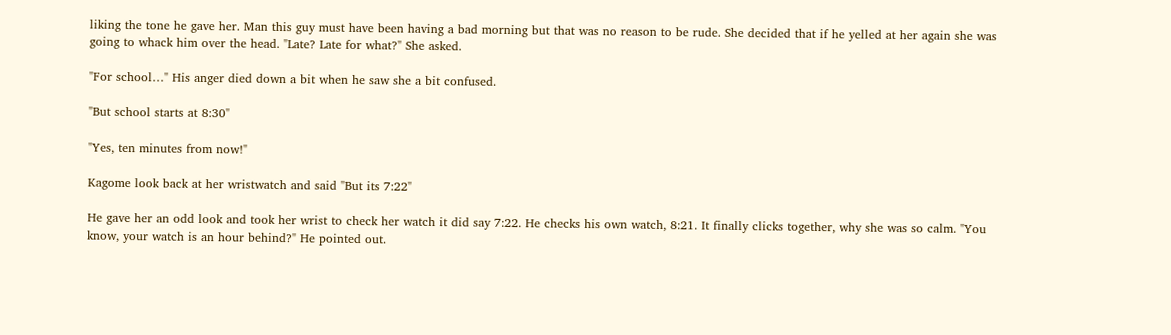liking the tone he gave her. Man this guy must have been having a bad morning but that was no reason to be rude. She decided that if he yelled at her again she was going to whack him over the head. "Late? Late for what?" She asked.

"For school…" His anger died down a bit when he saw she a bit confused.

"But school starts at 8:30"

"Yes, ten minutes from now!"

Kagome look back at her wristwatch and said "But its 7:22"

He gave her an odd look and took her wrist to check her watch it did say 7:22. He checks his own watch, 8:21. It finally clicks together, why she was so calm. "You know, your watch is an hour behind?" He pointed out.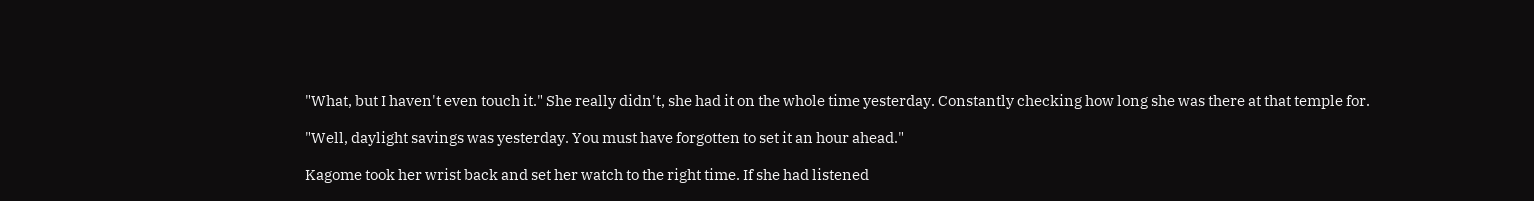"What, but I haven't even touch it." She really didn't, she had it on the whole time yesterday. Constantly checking how long she was there at that temple for.

"Well, daylight savings was yesterday. You must have forgotten to set it an hour ahead."

Kagome took her wrist back and set her watch to the right time. If she had listened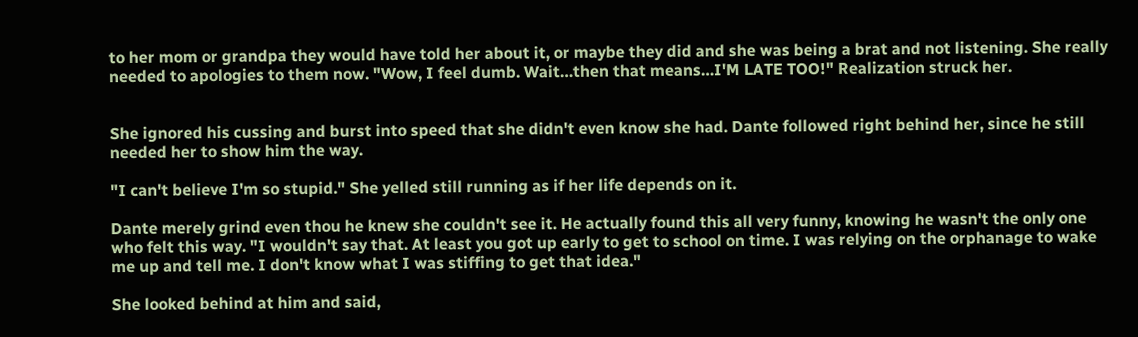to her mom or grandpa they would have told her about it, or maybe they did and she was being a brat and not listening. She really needed to apologies to them now. "Wow, I feel dumb. Wait…then that means…I'M LATE TOO!" Realization struck her.


She ignored his cussing and burst into speed that she didn't even know she had. Dante followed right behind her, since he still needed her to show him the way.

"I can't believe I'm so stupid." She yelled still running as if her life depends on it.

Dante merely grind even thou he knew she couldn't see it. He actually found this all very funny, knowing he wasn't the only one who felt this way. "I wouldn't say that. At least you got up early to get to school on time. I was relying on the orphanage to wake me up and tell me. I don't know what I was stiffing to get that idea."

She looked behind at him and said,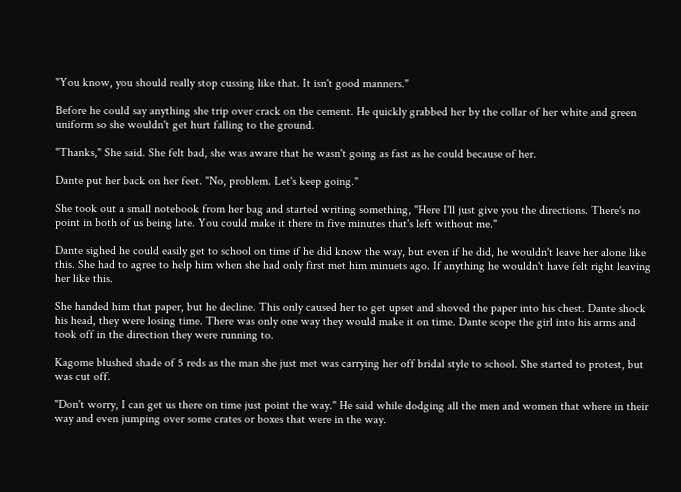"You know, you should really stop cussing like that. It isn't good manners."

Before he could say anything she trip over crack on the cement. He quickly grabbed her by the collar of her white and green uniform so she wouldn't get hurt falling to the ground.

"Thanks," She said. She felt bad, she was aware that he wasn't going as fast as he could because of her.

Dante put her back on her feet. "No, problem. Let's keep going."

She took out a small notebook from her bag and started writing something, "Here I'll just give you the directions. There's no point in both of us being late. You could make it there in five minutes that's left without me."

Dante sighed he could easily get to school on time if he did know the way, but even if he did, he wouldn't leave her alone like this. She had to agree to help him when she had only first met him minuets ago. If anything he wouldn't have felt right leaving her like this.

She handed him that paper, but he decline. This only caused her to get upset and shoved the paper into his chest. Dante shock his head, they were losing time. There was only one way they would make it on time. Dante scope the girl into his arms and took off in the direction they were running to.

Kagome blushed shade of 5 reds as the man she just met was carrying her off bridal style to school. She started to protest, but was cut off.

"Don't worry, I can get us there on time just point the way." He said while dodging all the men and women that where in their way and even jumping over some crates or boxes that were in the way.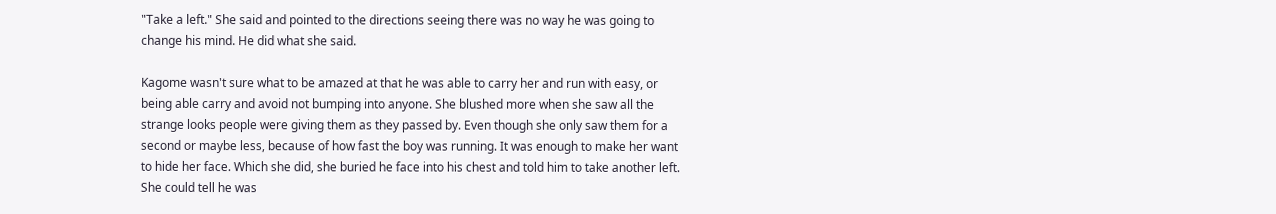"Take a left." She said and pointed to the directions seeing there was no way he was going to change his mind. He did what she said.

Kagome wasn't sure what to be amazed at that he was able to carry her and run with easy, or being able carry and avoid not bumping into anyone. She blushed more when she saw all the strange looks people were giving them as they passed by. Even though she only saw them for a second or maybe less, because of how fast the boy was running. It was enough to make her want to hide her face. Which she did, she buried he face into his chest and told him to take another left. She could tell he was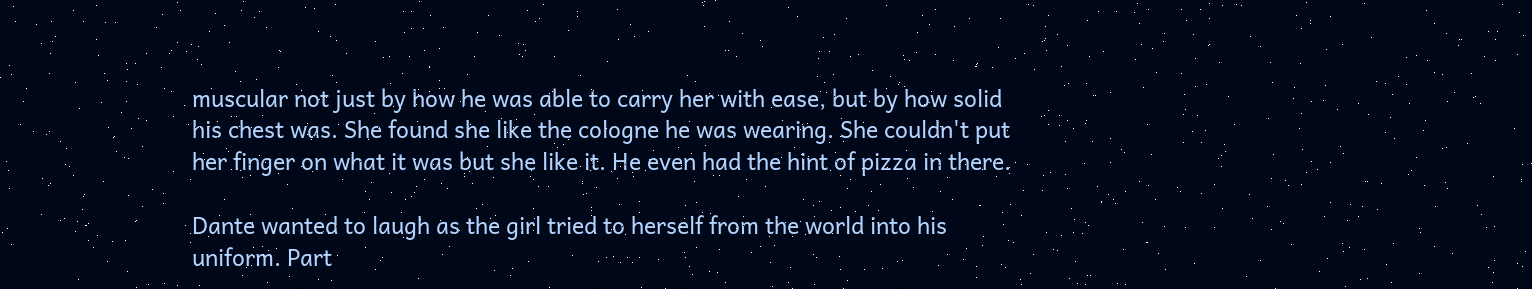muscular not just by how he was able to carry her with ease, but by how solid his chest was. She found she like the cologne he was wearing. She couldn't put her finger on what it was but she like it. He even had the hint of pizza in there.

Dante wanted to laugh as the girl tried to herself from the world into his uniform. Part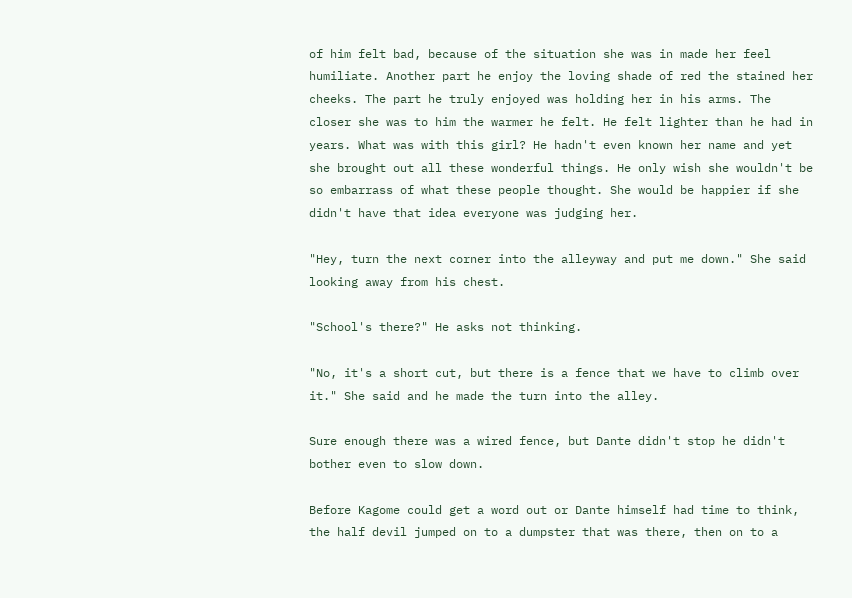of him felt bad, because of the situation she was in made her feel humiliate. Another part he enjoy the loving shade of red the stained her cheeks. The part he truly enjoyed was holding her in his arms. The closer she was to him the warmer he felt. He felt lighter than he had in years. What was with this girl? He hadn't even known her name and yet she brought out all these wonderful things. He only wish she wouldn't be so embarrass of what these people thought. She would be happier if she didn't have that idea everyone was judging her.

"Hey, turn the next corner into the alleyway and put me down." She said looking away from his chest.

"School's there?" He asks not thinking.

"No, it's a short cut, but there is a fence that we have to climb over it." She said and he made the turn into the alley.

Sure enough there was a wired fence, but Dante didn't stop he didn't bother even to slow down.

Before Kagome could get a word out or Dante himself had time to think, the half devil jumped on to a dumpster that was there, then on to a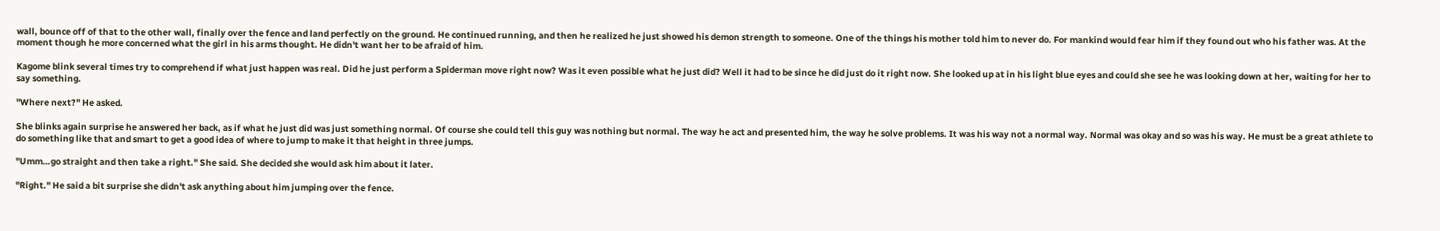wall, bounce off of that to the other wall, finally over the fence and land perfectly on the ground. He continued running, and then he realized he just showed his demon strength to someone. One of the things his mother told him to never do. For mankind would fear him if they found out who his father was. At the moment though he more concerned what the girl in his arms thought. He didn't want her to be afraid of him.

Kagome blink several times try to comprehend if what just happen was real. Did he just perform a Spiderman move right now? Was it even possible what he just did? Well it had to be since he did just do it right now. She looked up at in his light blue eyes and could she see he was looking down at her, waiting for her to say something.

"Where next?" He asked.

She blinks again surprise he answered her back, as if what he just did was just something normal. Of course she could tell this guy was nothing but normal. The way he act and presented him, the way he solve problems. It was his way not a normal way. Normal was okay and so was his way. He must be a great athlete to do something like that and smart to get a good idea of where to jump to make it that height in three jumps.

"Umm…go straight and then take a right." She said. She decided she would ask him about it later.

"Right." He said a bit surprise she didn't ask anything about him jumping over the fence.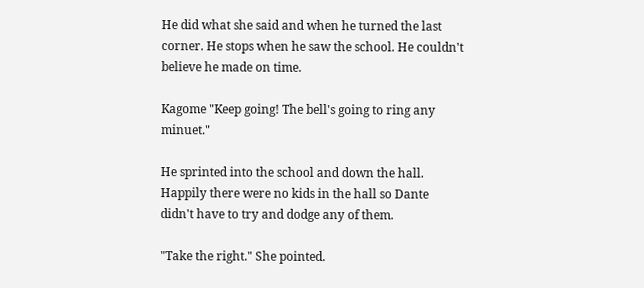He did what she said and when he turned the last corner. He stops when he saw the school. He couldn't believe he made on time.

Kagome "Keep going! The bell's going to ring any minuet."

He sprinted into the school and down the hall. Happily there were no kids in the hall so Dante didn't have to try and dodge any of them.

"Take the right." She pointed.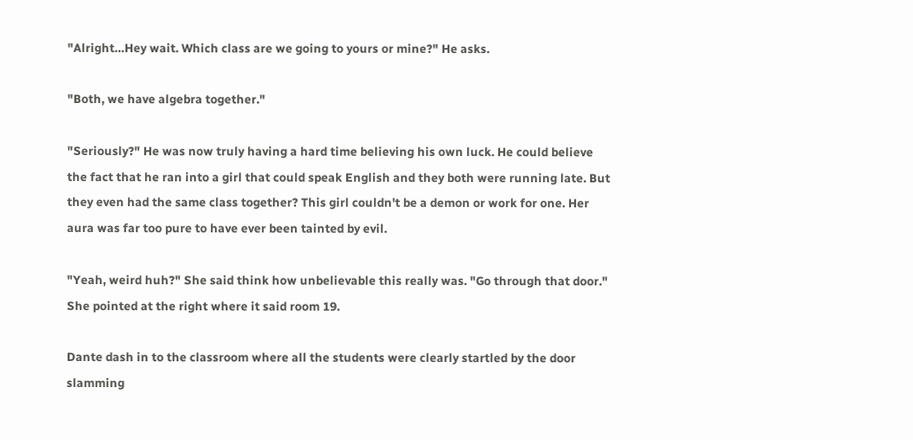"Alright…Hey wait. Which class are we going to yours or mine?" He asks.

"Both, we have algebra together."

"Seriously?" He was now truly having a hard time believing his own luck. He could believe the fact that he ran into a girl that could speak English and they both were running late. But they even had the same class together? This girl couldn't be a demon or work for one. Her aura was far too pure to have ever been tainted by evil.

"Yeah, weird huh?" She said think how unbelievable this really was. "Go through that door." She pointed at the right where it said room 19.

Dante dash in to the classroom where all the students were clearly startled by the door slamming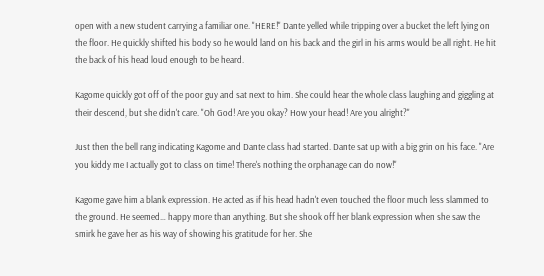open with a new student carrying a familiar one. "HERE!" Dante yelled while tripping over a bucket the left lying on the floor. He quickly shifted his body so he would land on his back and the girl in his arms would be all right. He hit the back of his head loud enough to be heard.

Kagome quickly got off of the poor guy and sat next to him. She could hear the whole class laughing and giggling at their descend, but she didn't care. "Oh God! Are you okay? How your head! Are you alright?"

Just then the bell rang indicating Kagome and Dante class had started. Dante sat up with a big grin on his face. "Are you kiddy me I actually got to class on time! There's nothing the orphanage can do now!"

Kagome gave him a blank expression. He acted as if his head hadn't even touched the floor much less slammed to the ground. He seemed… happy more than anything. But she shook off her blank expression when she saw the smirk he gave her as his way of showing his gratitude for her. She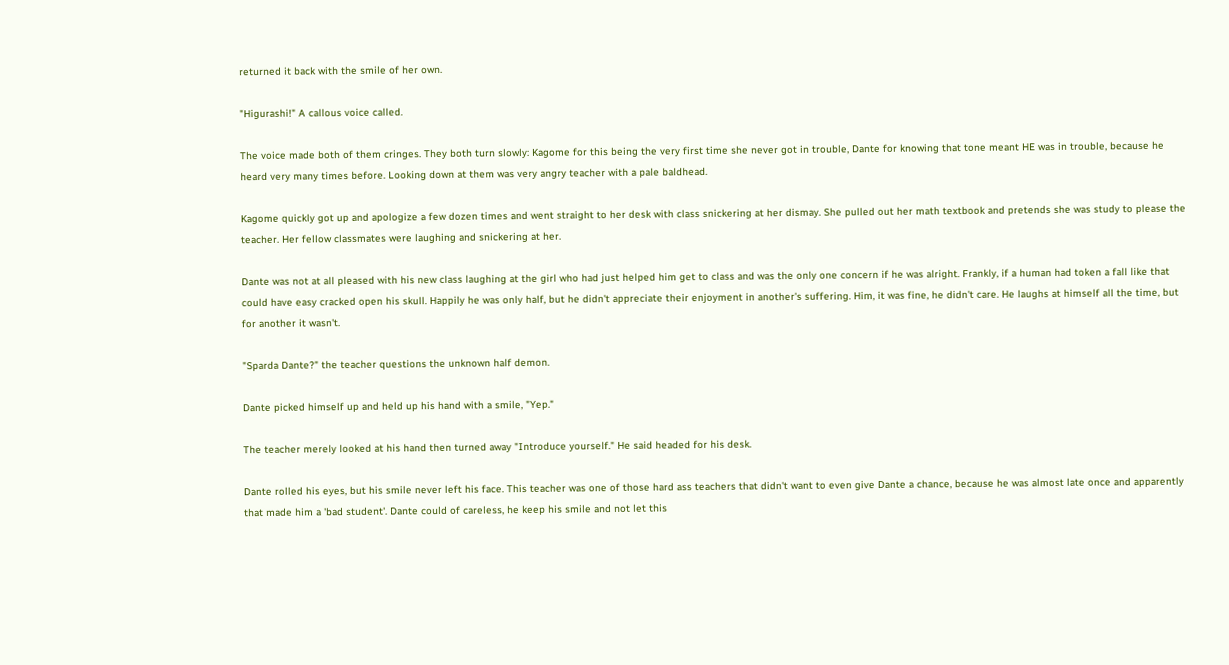returned it back with the smile of her own.

"Higurashi!" A callous voice called.

The voice made both of them cringes. They both turn slowly: Kagome for this being the very first time she never got in trouble, Dante for knowing that tone meant HE was in trouble, because he heard very many times before. Looking down at them was very angry teacher with a pale baldhead.

Kagome quickly got up and apologize a few dozen times and went straight to her desk with class snickering at her dismay. She pulled out her math textbook and pretends she was study to please the teacher. Her fellow classmates were laughing and snickering at her.

Dante was not at all pleased with his new class laughing at the girl who had just helped him get to class and was the only one concern if he was alright. Frankly, if a human had token a fall like that could have easy cracked open his skull. Happily he was only half, but he didn't appreciate their enjoyment in another's suffering. Him, it was fine, he didn't care. He laughs at himself all the time, but for another it wasn't.

"Sparda Dante?" the teacher questions the unknown half demon.

Dante picked himself up and held up his hand with a smile, "Yep."

The teacher merely looked at his hand then turned away "Introduce yourself." He said headed for his desk.

Dante rolled his eyes, but his smile never left his face. This teacher was one of those hard ass teachers that didn't want to even give Dante a chance, because he was almost late once and apparently that made him a 'bad student'. Dante could of careless, he keep his smile and not let this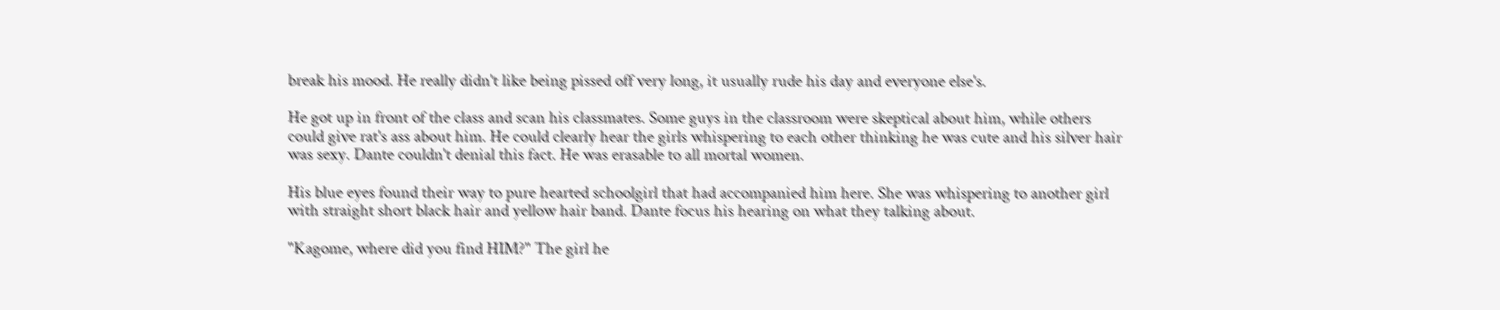break his mood. He really didn't like being pissed off very long, it usually rude his day and everyone else's.

He got up in front of the class and scan his classmates. Some guys in the classroom were skeptical about him, while others could give rat's ass about him. He could clearly hear the girls whispering to each other thinking he was cute and his silver hair was sexy. Dante couldn't denial this fact. He was erasable to all mortal women.

His blue eyes found their way to pure hearted schoolgirl that had accompanied him here. She was whispering to another girl with straight short black hair and yellow hair band. Dante focus his hearing on what they talking about.

"Kagome, where did you find HIM?" The girl he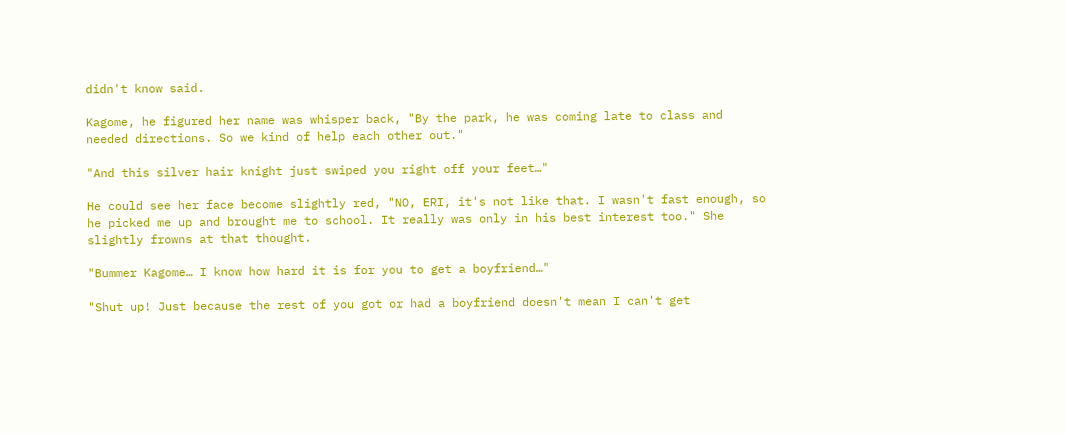didn't know said.

Kagome, he figured her name was whisper back, "By the park, he was coming late to class and needed directions. So we kind of help each other out."

"And this silver hair knight just swiped you right off your feet…"

He could see her face become slightly red, "NO, ERI, it's not like that. I wasn't fast enough, so he picked me up and brought me to school. It really was only in his best interest too." She slightly frowns at that thought.

"Bummer Kagome… I know how hard it is for you to get a boyfriend…"

"Shut up! Just because the rest of you got or had a boyfriend doesn't mean I can't get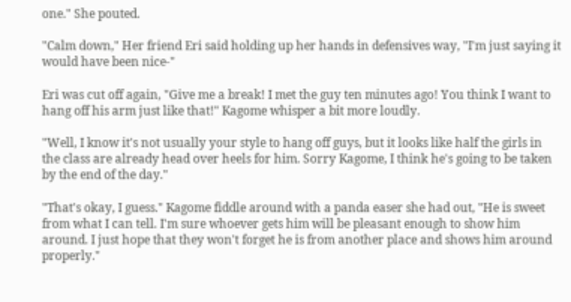one." She pouted.

"Calm down," Her friend Eri said holding up her hands in defensives way, "I'm just saying it would have been nice-"

Eri was cut off again, "Give me a break! I met the guy ten minutes ago! You think I want to hang off his arm just like that!" Kagome whisper a bit more loudly.

"Well, I know it's not usually your style to hang off guys, but it looks like half the girls in the class are already head over heels for him. Sorry Kagome, I think he's going to be taken by the end of the day."

"That's okay, I guess." Kagome fiddle around with a panda easer she had out, "He is sweet from what I can tell. I'm sure whoever gets him will be pleasant enough to show him around. I just hope that they won't forget he is from another place and shows him around properly."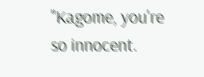"Kagome, you're so innocent.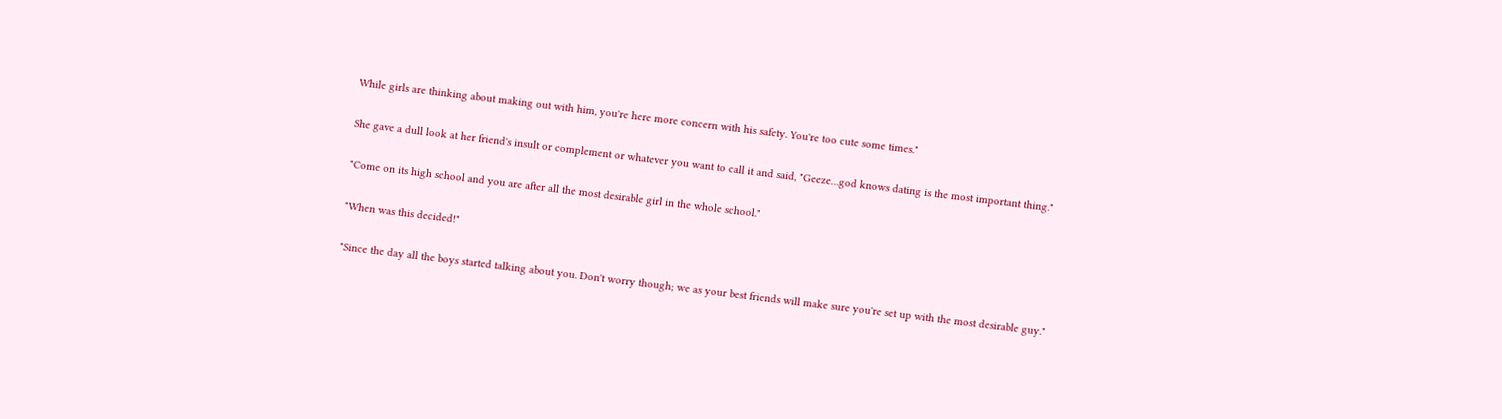While girls are thinking about making out with him, you're here more concern with his safety. You're too cute some times."

She gave a dull look at her friend's insult or complement or whatever you want to call it and said, "Geeze…god knows dating is the most important thing."

"Come on its high school and you are after all the most desirable girl in the whole school."

"When was this decided!"

"Since the day all the boys started talking about you. Don't worry though; we as your best friends will make sure you're set up with the most desirable guy."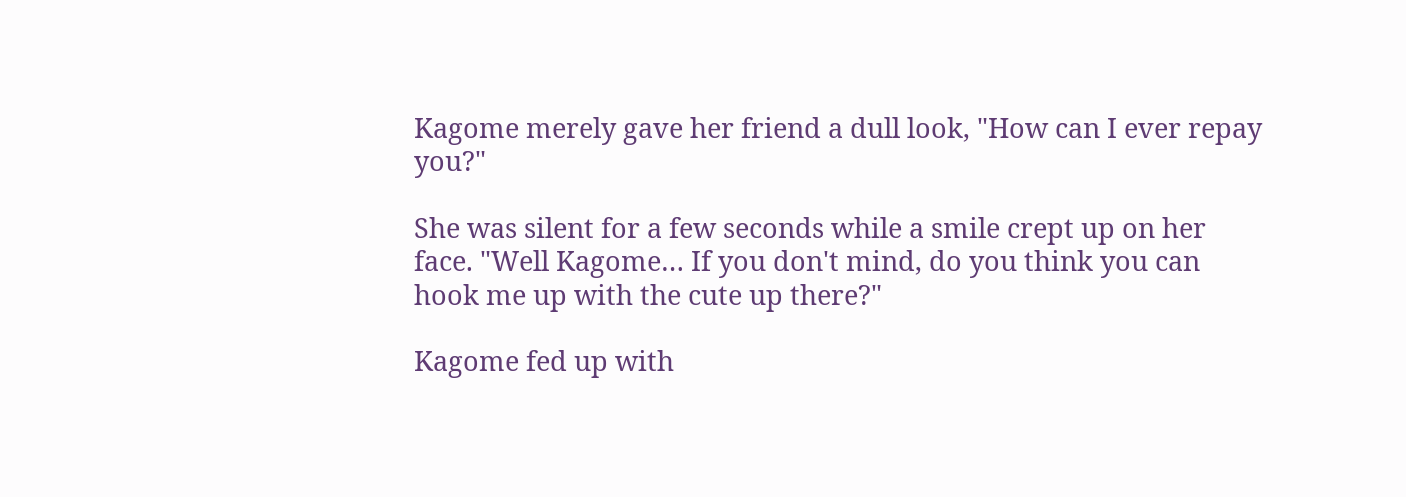Kagome merely gave her friend a dull look, "How can I ever repay you?"

She was silent for a few seconds while a smile crept up on her face. "Well Kagome… If you don't mind, do you think you can hook me up with the cute up there?"

Kagome fed up with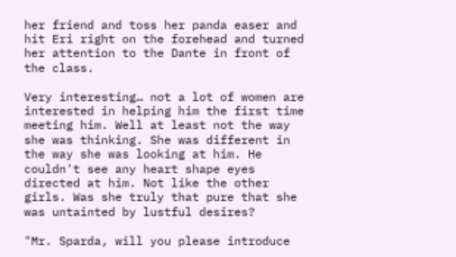her friend and toss her panda easer and hit Eri right on the forehead and turned her attention to the Dante in front of the class.

Very interesting… not a lot of women are interested in helping him the first time meeting him. Well at least not the way she was thinking. She was different in the way she was looking at him. He couldn't see any heart shape eyes directed at him. Not like the other girls. Was she truly that pure that she was untainted by lustful desires?

"Mr. Sparda, will you please introduce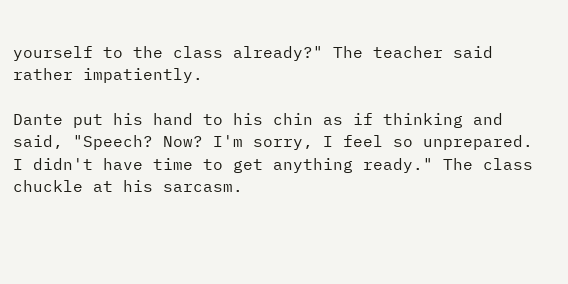yourself to the class already?" The teacher said rather impatiently.

Dante put his hand to his chin as if thinking and said, "Speech? Now? I'm sorry, I feel so unprepared. I didn't have time to get anything ready." The class chuckle at his sarcasm.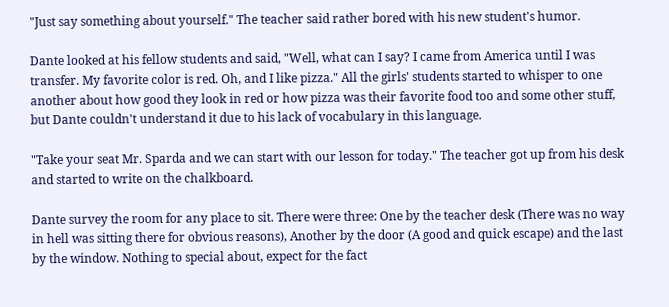"Just say something about yourself." The teacher said rather bored with his new student's humor.

Dante looked at his fellow students and said, "Well, what can I say? I came from America until I was transfer. My favorite color is red. Oh, and I like pizza." All the girls' students started to whisper to one another about how good they look in red or how pizza was their favorite food too and some other stuff, but Dante couldn't understand it due to his lack of vocabulary in this language.

"Take your seat Mr. Sparda and we can start with our lesson for today." The teacher got up from his desk and started to write on the chalkboard.

Dante survey the room for any place to sit. There were three: One by the teacher desk (There was no way in hell was sitting there for obvious reasons), Another by the door (A good and quick escape) and the last by the window. Nothing to special about, expect for the fact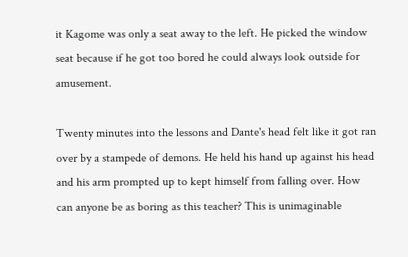it Kagome was only a seat away to the left. He picked the window seat because if he got too bored he could always look outside for amusement.

Twenty minutes into the lessons and Dante's head felt like it got ran over by a stampede of demons. He held his hand up against his head and his arm prompted up to kept himself from falling over. How can anyone be as boring as this teacher? This is unimaginable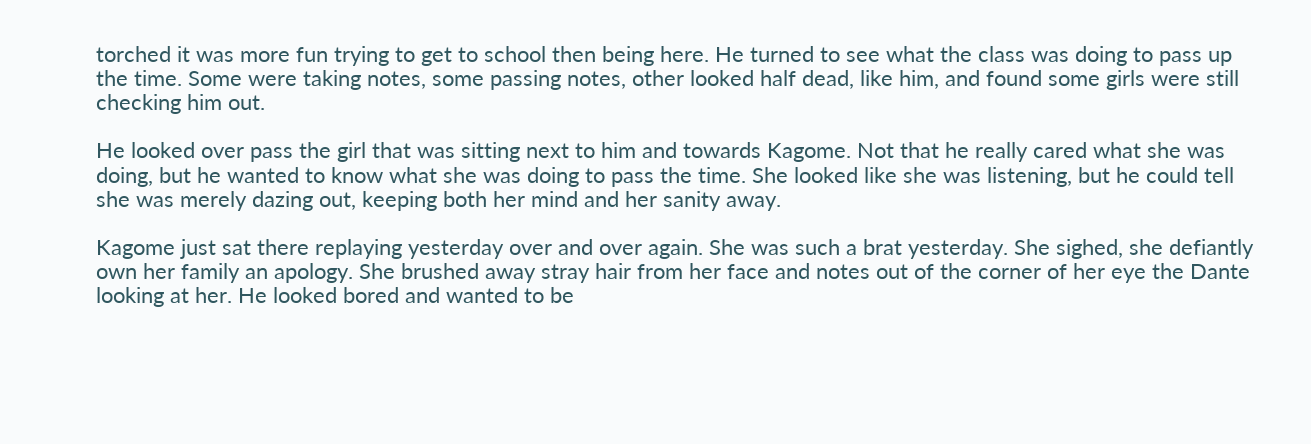torched it was more fun trying to get to school then being here. He turned to see what the class was doing to pass up the time. Some were taking notes, some passing notes, other looked half dead, like him, and found some girls were still checking him out.

He looked over pass the girl that was sitting next to him and towards Kagome. Not that he really cared what she was doing, but he wanted to know what she was doing to pass the time. She looked like she was listening, but he could tell she was merely dazing out, keeping both her mind and her sanity away.

Kagome just sat there replaying yesterday over and over again. She was such a brat yesterday. She sighed, she defiantly own her family an apology. She brushed away stray hair from her face and notes out of the corner of her eye the Dante looking at her. He looked bored and wanted to be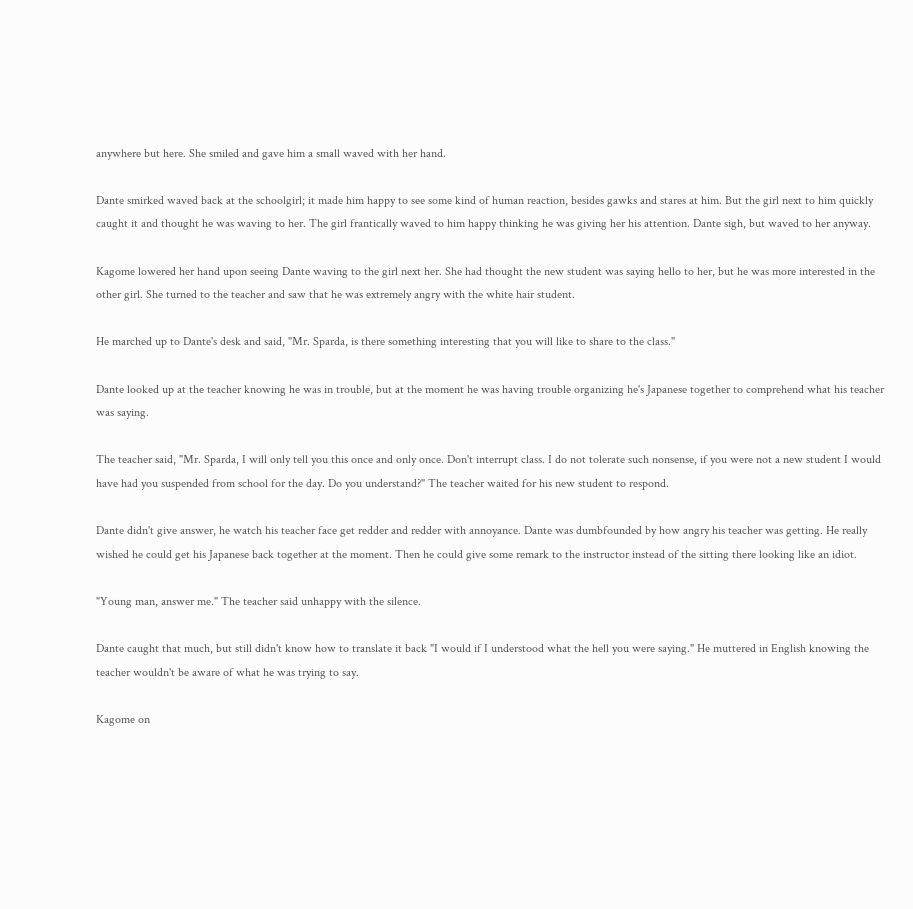anywhere but here. She smiled and gave him a small waved with her hand.

Dante smirked waved back at the schoolgirl; it made him happy to see some kind of human reaction, besides gawks and stares at him. But the girl next to him quickly caught it and thought he was waving to her. The girl frantically waved to him happy thinking he was giving her his attention. Dante sigh, but waved to her anyway.

Kagome lowered her hand upon seeing Dante waving to the girl next her. She had thought the new student was saying hello to her, but he was more interested in the other girl. She turned to the teacher and saw that he was extremely angry with the white hair student.

He marched up to Dante's desk and said, "Mr. Sparda, is there something interesting that you will like to share to the class."

Dante looked up at the teacher knowing he was in trouble, but at the moment he was having trouble organizing he's Japanese together to comprehend what his teacher was saying.

The teacher said, "Mr. Sparda, I will only tell you this once and only once. Don't interrupt class. I do not tolerate such nonsense, if you were not a new student I would have had you suspended from school for the day. Do you understand?" The teacher waited for his new student to respond.

Dante didn't give answer, he watch his teacher face get redder and redder with annoyance. Dante was dumbfounded by how angry his teacher was getting. He really wished he could get his Japanese back together at the moment. Then he could give some remark to the instructor instead of the sitting there looking like an idiot.

"Young man, answer me." The teacher said unhappy with the silence.

Dante caught that much, but still didn't know how to translate it back "I would if I understood what the hell you were saying." He muttered in English knowing the teacher wouldn't be aware of what he was trying to say.

Kagome on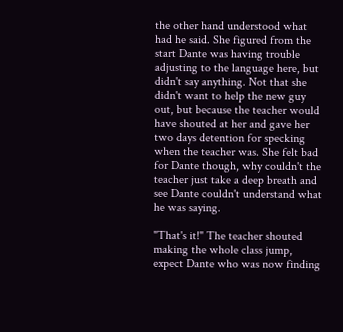the other hand understood what had he said. She figured from the start Dante was having trouble adjusting to the language here, but didn't say anything. Not that she didn't want to help the new guy out, but because the teacher would have shouted at her and gave her two days detention for specking when the teacher was. She felt bad for Dante though, why couldn't the teacher just take a deep breath and see Dante couldn't understand what he was saying.

"That's it!" The teacher shouted making the whole class jump, expect Dante who was now finding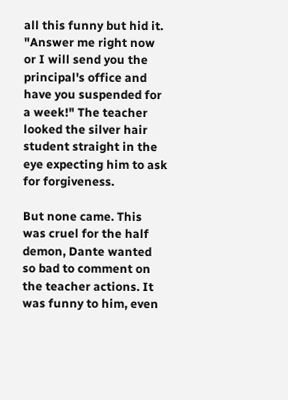all this funny but hid it. "Answer me right now or I will send you the principal's office and have you suspended for a week!" The teacher looked the silver hair student straight in the eye expecting him to ask for forgiveness.

But none came. This was cruel for the half demon, Dante wanted so bad to comment on the teacher actions. It was funny to him, even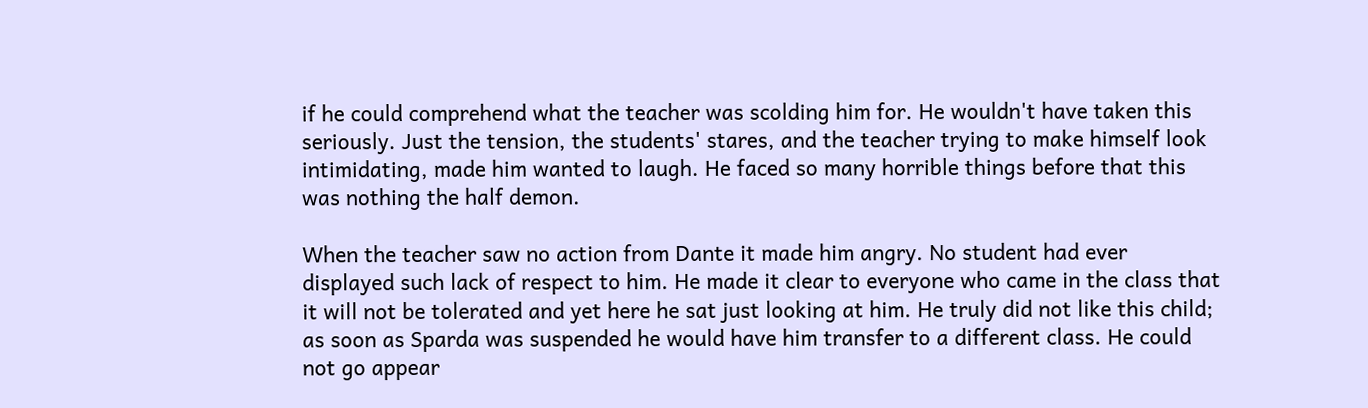if he could comprehend what the teacher was scolding him for. He wouldn't have taken this seriously. Just the tension, the students' stares, and the teacher trying to make himself look intimidating, made him wanted to laugh. He faced so many horrible things before that this was nothing the half demon.

When the teacher saw no action from Dante it made him angry. No student had ever displayed such lack of respect to him. He made it clear to everyone who came in the class that it will not be tolerated and yet here he sat just looking at him. He truly did not like this child; as soon as Sparda was suspended he would have him transfer to a different class. He could not go appear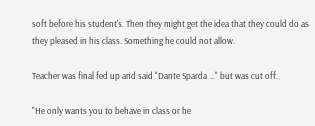soft before his student's. Then they might get the idea that they could do as they pleased in his class. Something he could not allow.

Teacher was final fed up and said "Dante Sparda …" but was cut off.

"He only wants you to behave in class or he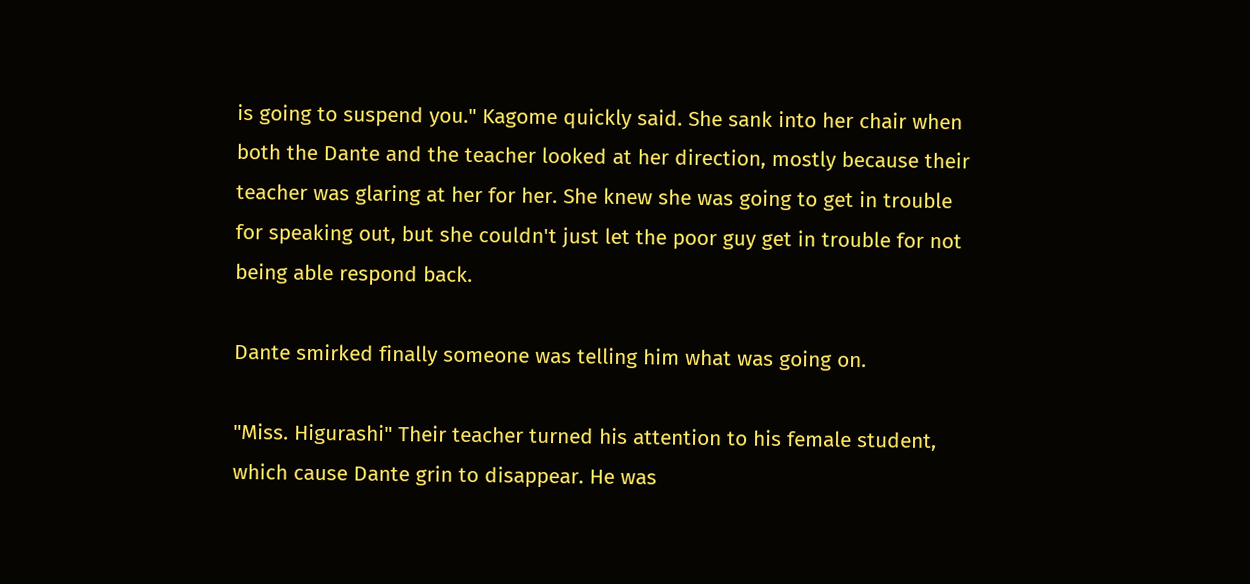is going to suspend you." Kagome quickly said. She sank into her chair when both the Dante and the teacher looked at her direction, mostly because their teacher was glaring at her for her. She knew she was going to get in trouble for speaking out, but she couldn't just let the poor guy get in trouble for not being able respond back.

Dante smirked finally someone was telling him what was going on.

"Miss. Higurashi" Their teacher turned his attention to his female student, which cause Dante grin to disappear. He was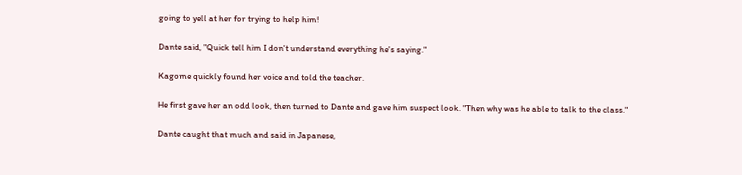going to yell at her for trying to help him!

Dante said, "Quick tell him I don't understand everything he's saying."

Kagome quickly found her voice and told the teacher.

He first gave her an odd look, then turned to Dante and gave him suspect look. "Then why was he able to talk to the class."

Dante caught that much and said in Japanese,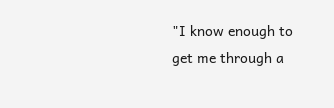"I know enough to get me through a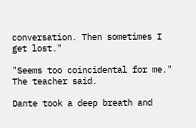conversation. Then sometimes I get lost."

"Seems too coincidental for me." The teacher said.

Dante took a deep breath and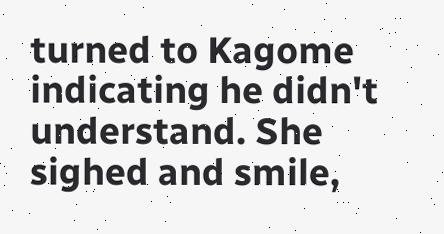turned to Kagome indicating he didn't understand. She sighed and smile,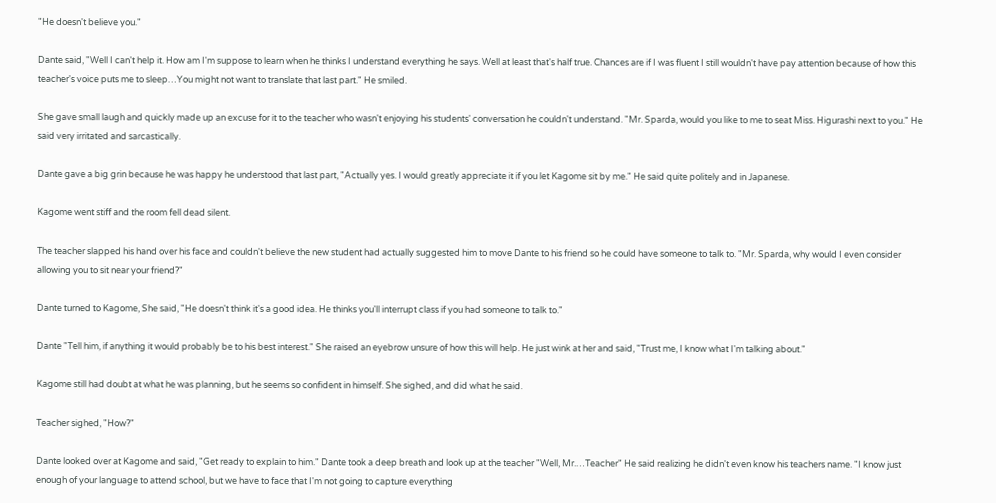"He doesn't believe you."

Dante said, "Well I can't help it. How am I'm suppose to learn when he thinks I understand everything he says. Well at least that's half true. Chances are if I was fluent I still wouldn't have pay attention because of how this teacher's voice puts me to sleep…You might not want to translate that last part." He smiled.

She gave small laugh and quickly made up an excuse for it to the teacher who wasn't enjoying his students' conversation he couldn't understand. "Mr. Sparda, would you like to me to seat Miss. Higurashi next to you." He said very irritated and sarcastically.

Dante gave a big grin because he was happy he understood that last part, "Actually yes. I would greatly appreciate it if you let Kagome sit by me." He said quite politely and in Japanese.

Kagome went stiff and the room fell dead silent.

The teacher slapped his hand over his face and couldn't believe the new student had actually suggested him to move Dante to his friend so he could have someone to talk to. "Mr. Sparda, why would I even consider allowing you to sit near your friend?"

Dante turned to Kagome, She said, "He doesn't think it's a good idea. He thinks you'll interrupt class if you had someone to talk to."

Dante "Tell him, if anything it would probably be to his best interest." She raised an eyebrow unsure of how this will help. He just wink at her and said, "Trust me, I know what I'm talking about."

Kagome still had doubt at what he was planning, but he seems so confident in himself. She sighed, and did what he said.

Teacher sighed, "How?"

Dante looked over at Kagome and said, "Get ready to explain to him." Dante took a deep breath and look up at the teacher "Well, Mr.…Teacher" He said realizing he didn't even know his teachers name. "I know just enough of your language to attend school, but we have to face that I'm not going to capture everything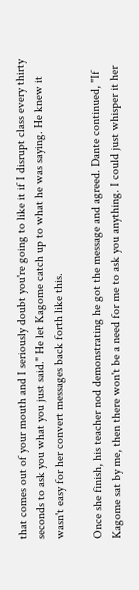that comes out of your mouth and I seriously doubt you're going to like it if I disrupt class every thirty seconds to ask you what you just said." He let Kagome catch up to what he was saying. He knew it wasn't easy for her convert messages back forth like this.

Once she finish, his teacher nod demonstrating he got the message and agreed. Dante continued, "If Kagome sat by me, then there won't be a need for me to ask you anything. I could just whisper it her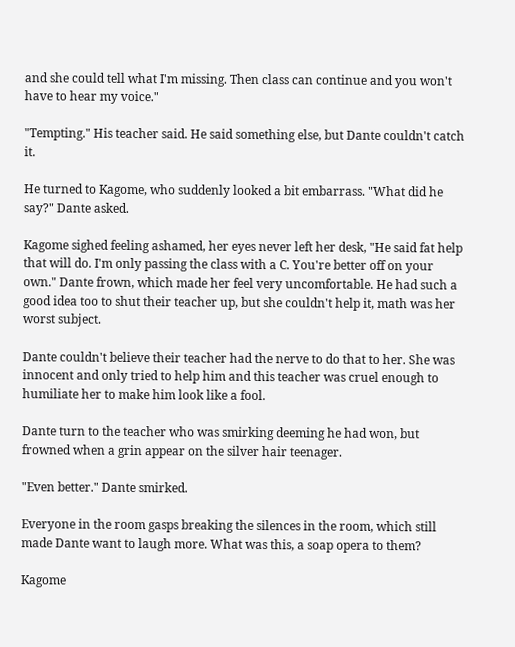and she could tell what I'm missing. Then class can continue and you won't have to hear my voice."

"Tempting." His teacher said. He said something else, but Dante couldn't catch it.

He turned to Kagome, who suddenly looked a bit embarrass. "What did he say?" Dante asked.

Kagome sighed feeling ashamed, her eyes never left her desk, "He said fat help that will do. I'm only passing the class with a C. You're better off on your own." Dante frown, which made her feel very uncomfortable. He had such a good idea too to shut their teacher up, but she couldn't help it, math was her worst subject.

Dante couldn't believe their teacher had the nerve to do that to her. She was innocent and only tried to help him and this teacher was cruel enough to humiliate her to make him look like a fool.

Dante turn to the teacher who was smirking deeming he had won, but frowned when a grin appear on the silver hair teenager.

"Even better." Dante smirked.

Everyone in the room gasps breaking the silences in the room, which still made Dante want to laugh more. What was this, a soap opera to them?

Kagome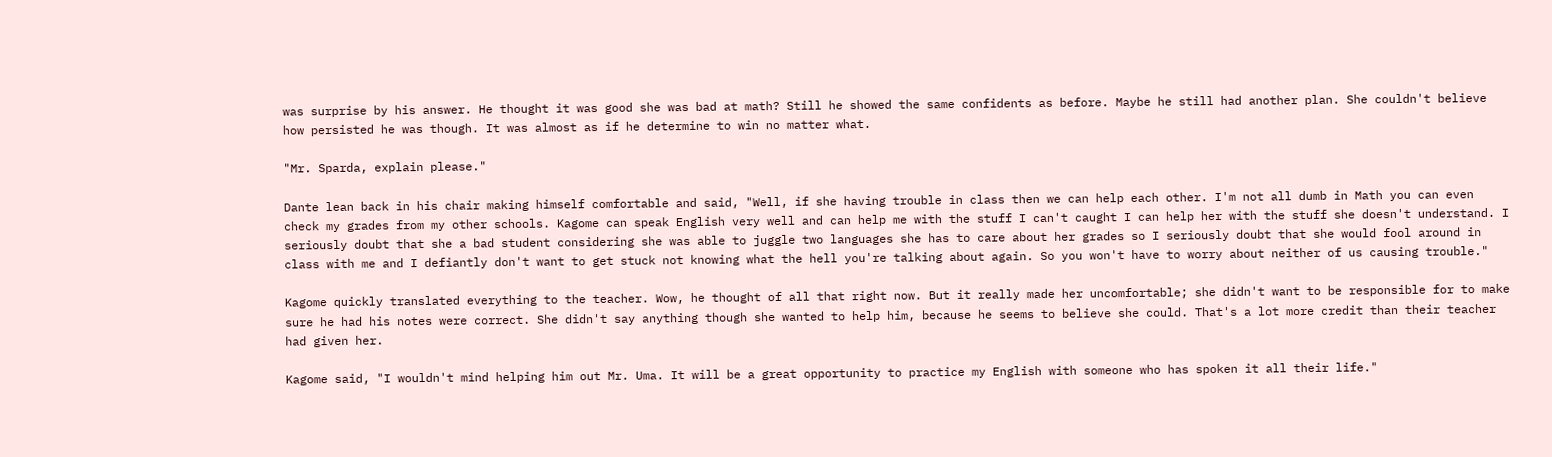was surprise by his answer. He thought it was good she was bad at math? Still he showed the same confidents as before. Maybe he still had another plan. She couldn't believe how persisted he was though. It was almost as if he determine to win no matter what.

"Mr. Sparda, explain please."

Dante lean back in his chair making himself comfortable and said, "Well, if she having trouble in class then we can help each other. I'm not all dumb in Math you can even check my grades from my other schools. Kagome can speak English very well and can help me with the stuff I can't caught I can help her with the stuff she doesn't understand. I seriously doubt that she a bad student considering she was able to juggle two languages she has to care about her grades so I seriously doubt that she would fool around in class with me and I defiantly don't want to get stuck not knowing what the hell you're talking about again. So you won't have to worry about neither of us causing trouble."

Kagome quickly translated everything to the teacher. Wow, he thought of all that right now. But it really made her uncomfortable; she didn't want to be responsible for to make sure he had his notes were correct. She didn't say anything though she wanted to help him, because he seems to believe she could. That's a lot more credit than their teacher had given her.

Kagome said, "I wouldn't mind helping him out Mr. Uma. It will be a great opportunity to practice my English with someone who has spoken it all their life."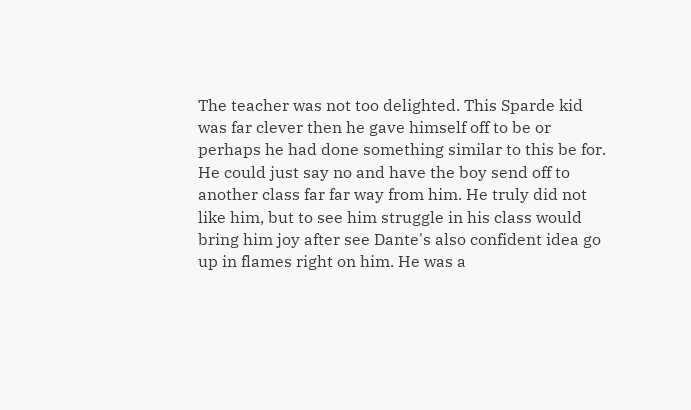The teacher was not too delighted. This Sparde kid was far clever then he gave himself off to be or perhaps he had done something similar to this be for. He could just say no and have the boy send off to another class far far way from him. He truly did not like him, but to see him struggle in his class would bring him joy after see Dante's also confident idea go up in flames right on him. He was a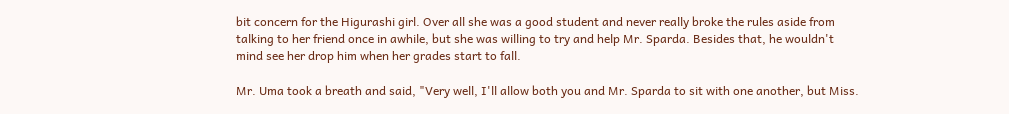bit concern for the Higurashi girl. Over all she was a good student and never really broke the rules aside from talking to her friend once in awhile, but she was willing to try and help Mr. Sparda. Besides that, he wouldn't mind see her drop him when her grades start to fall.

Mr. Uma took a breath and said, "Very well, I'll allow both you and Mr. Sparda to sit with one another, but Miss.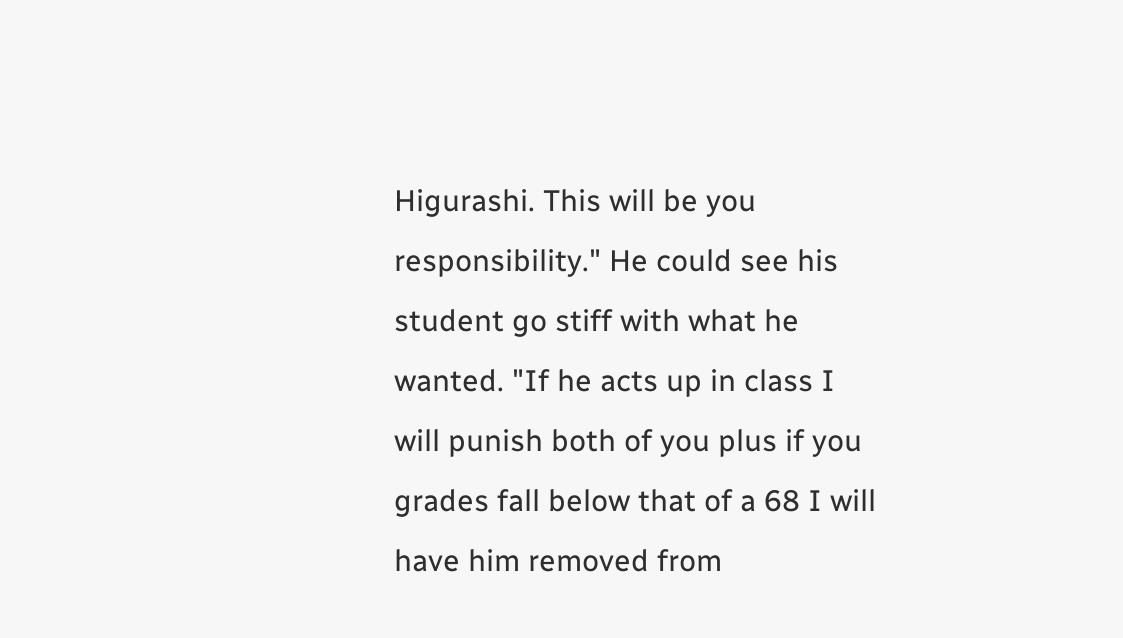Higurashi. This will be you responsibility." He could see his student go stiff with what he wanted. "If he acts up in class I will punish both of you plus if you grades fall below that of a 68 I will have him removed from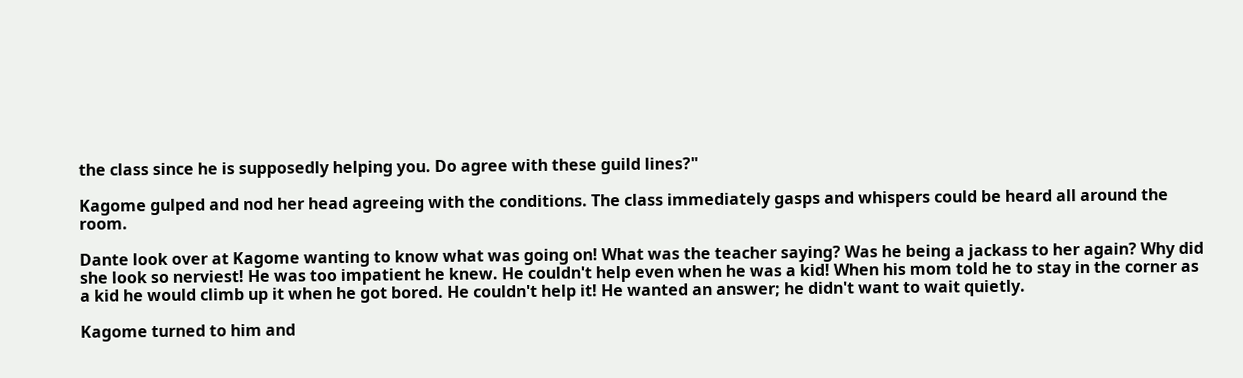the class since he is supposedly helping you. Do agree with these guild lines?"

Kagome gulped and nod her head agreeing with the conditions. The class immediately gasps and whispers could be heard all around the room.

Dante look over at Kagome wanting to know what was going on! What was the teacher saying? Was he being a jackass to her again? Why did she look so nerviest! He was too impatient he knew. He couldn't help even when he was a kid! When his mom told he to stay in the corner as a kid he would climb up it when he got bored. He couldn't help it! He wanted an answer; he didn't want to wait quietly.

Kagome turned to him and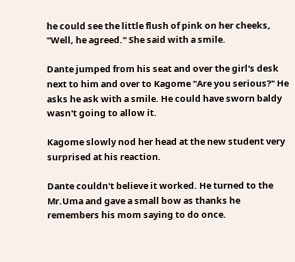he could see the little flush of pink on her cheeks, "Well, he agreed." She said with a smile.

Dante jumped from his seat and over the girl's desk next to him and over to Kagome "Are you serious?" He asks he ask with a smile. He could have sworn baldy wasn't going to allow it.

Kagome slowly nod her head at the new student very surprised at his reaction.

Dante couldn't believe it worked. He turned to the Mr.Uma and gave a small bow as thanks he remembers his mom saying to do once.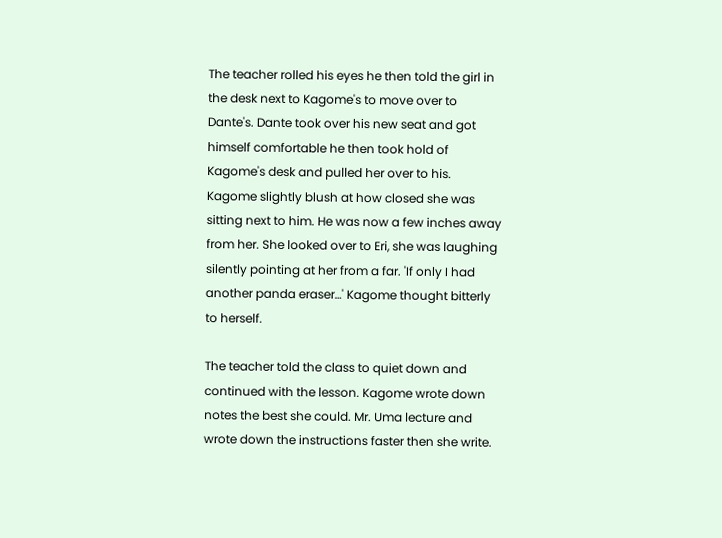The teacher rolled his eyes he then told the girl in the desk next to Kagome's to move over to Dante's. Dante took over his new seat and got himself comfortable he then took hold of Kagome's desk and pulled her over to his. Kagome slightly blush at how closed she was sitting next to him. He was now a few inches away from her. She looked over to Eri, she was laughing silently pointing at her from a far. 'If only I had another panda eraser…' Kagome thought bitterly to herself.

The teacher told the class to quiet down and continued with the lesson. Kagome wrote down notes the best she could. Mr. Uma lecture and wrote down the instructions faster then she write.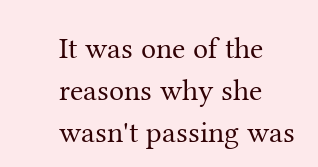It was one of the reasons why she wasn't passing was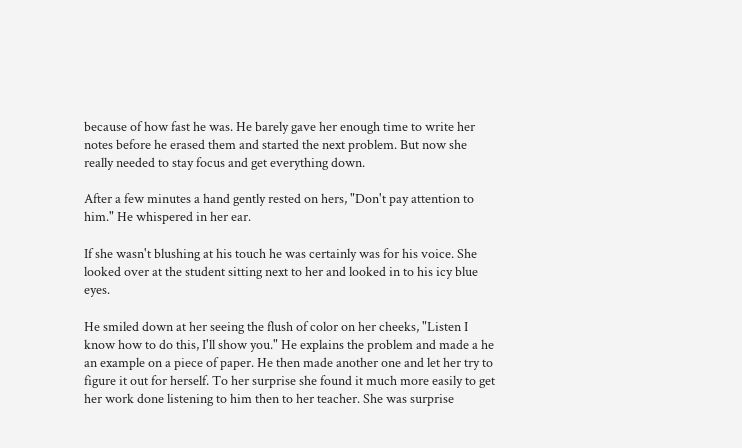because of how fast he was. He barely gave her enough time to write her notes before he erased them and started the next problem. But now she really needed to stay focus and get everything down.

After a few minutes a hand gently rested on hers, "Don't pay attention to him." He whispered in her ear.

If she wasn't blushing at his touch he was certainly was for his voice. She looked over at the student sitting next to her and looked in to his icy blue eyes.

He smiled down at her seeing the flush of color on her cheeks, "Listen I know how to do this, I'll show you." He explains the problem and made a he an example on a piece of paper. He then made another one and let her try to figure it out for herself. To her surprise she found it much more easily to get her work done listening to him then to her teacher. She was surprise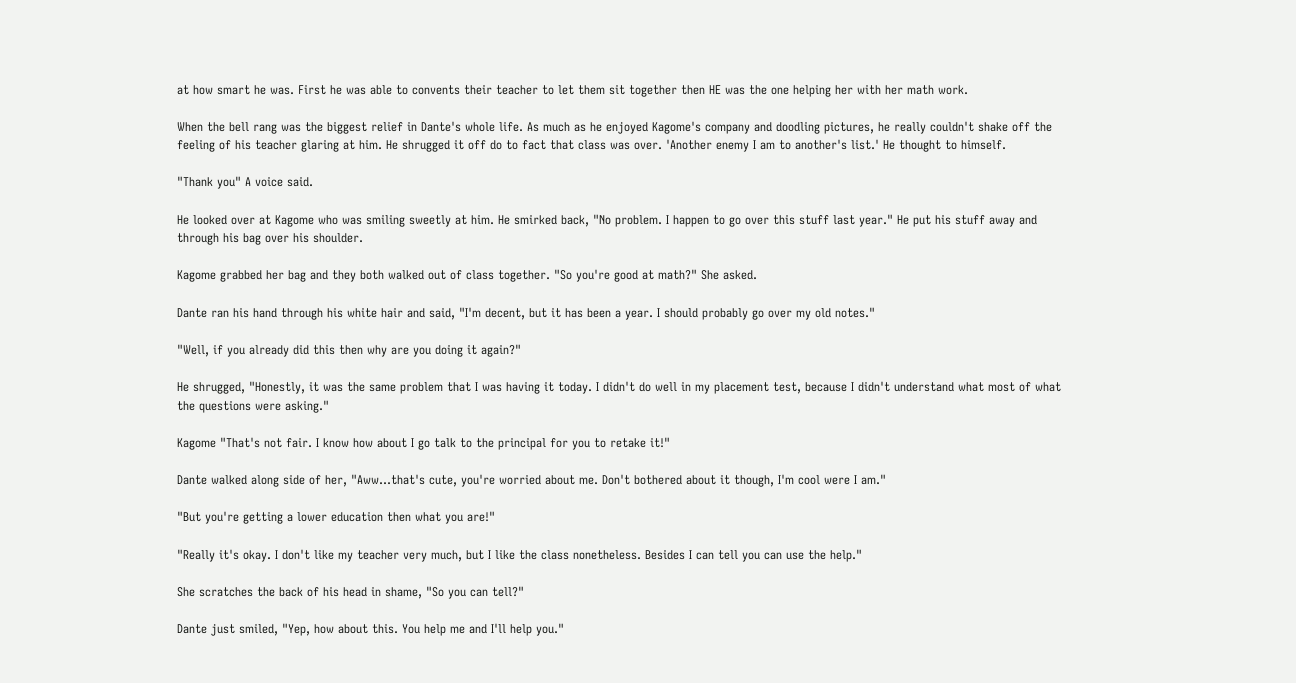at how smart he was. First he was able to convents their teacher to let them sit together then HE was the one helping her with her math work.

When the bell rang was the biggest relief in Dante's whole life. As much as he enjoyed Kagome's company and doodling pictures, he really couldn't shake off the feeling of his teacher glaring at him. He shrugged it off do to fact that class was over. 'Another enemy I am to another's list.' He thought to himself.

"Thank you" A voice said.

He looked over at Kagome who was smiling sweetly at him. He smirked back, "No problem. I happen to go over this stuff last year." He put his stuff away and through his bag over his shoulder.

Kagome grabbed her bag and they both walked out of class together. "So you're good at math?" She asked.

Dante ran his hand through his white hair and said, "I'm decent, but it has been a year. I should probably go over my old notes."

"Well, if you already did this then why are you doing it again?"

He shrugged, "Honestly, it was the same problem that I was having it today. I didn't do well in my placement test, because I didn't understand what most of what the questions were asking."

Kagome "That's not fair. I know how about I go talk to the principal for you to retake it!"

Dante walked along side of her, "Aww…that's cute, you're worried about me. Don't bothered about it though, I'm cool were I am."

"But you're getting a lower education then what you are!"

"Really it's okay. I don't like my teacher very much, but I like the class nonetheless. Besides I can tell you can use the help."

She scratches the back of his head in shame, "So you can tell?"

Dante just smiled, "Yep, how about this. You help me and I'll help you."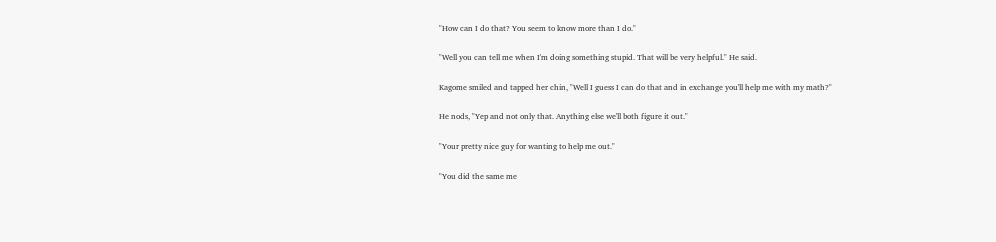"How can I do that? You seem to know more than I do."

"Well you can tell me when I'm doing something stupid. That will be very helpful." He said.

Kagome smiled and tapped her chin, "Well I guess I can do that and in exchange you'll help me with my math?"

He nods, "Yep and not only that. Anything else we'll both figure it out."

"Your pretty nice guy for wanting to help me out."

"You did the same me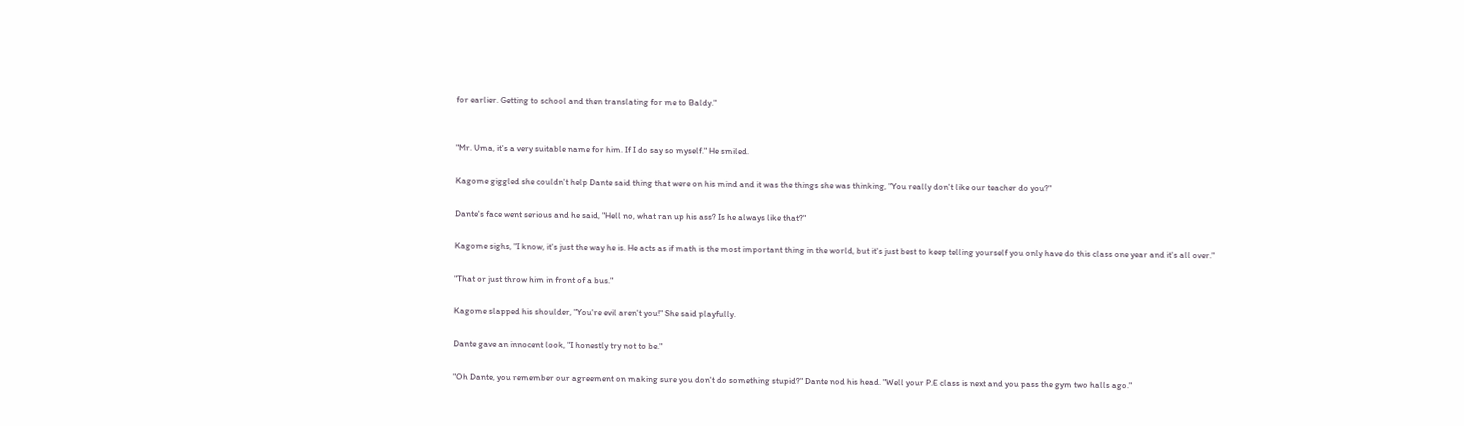for earlier. Getting to school and then translating for me to Baldy."


"Mr. Uma, it's a very suitable name for him. If I do say so myself." He smiled.

Kagome giggled she couldn't help Dante said thing that were on his mind and it was the things she was thinking, "You really don't like our teacher do you?"

Dante's face went serious and he said, "Hell no, what ran up his ass? Is he always like that?"

Kagome sighs, "I know, it's just the way he is. He acts as if math is the most important thing in the world, but it's just best to keep telling yourself you only have do this class one year and it's all over."

"That or just throw him in front of a bus."

Kagome slapped his shoulder, "You're evil aren't you!" She said playfully.

Dante gave an innocent look, "I honestly try not to be."

"Oh Dante, you remember our agreement on making sure you don't do something stupid?" Dante nod his head. "Well your P.E class is next and you pass the gym two halls ago."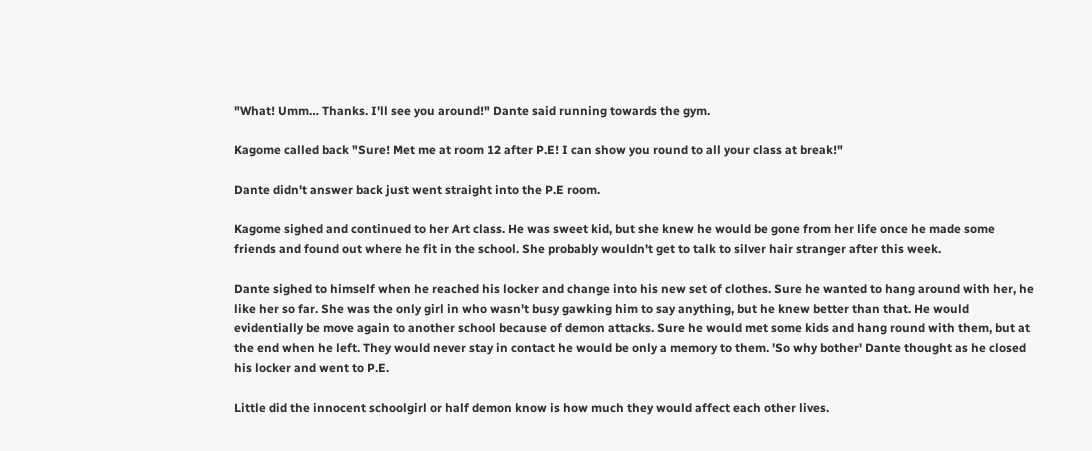"What! Umm… Thanks. I'll see you around!" Dante said running towards the gym.

Kagome called back "Sure! Met me at room 12 after P.E! I can show you round to all your class at break!"

Dante didn't answer back just went straight into the P.E room.

Kagome sighed and continued to her Art class. He was sweet kid, but she knew he would be gone from her life once he made some friends and found out where he fit in the school. She probably wouldn't get to talk to silver hair stranger after this week.

Dante sighed to himself when he reached his locker and change into his new set of clothes. Sure he wanted to hang around with her, he like her so far. She was the only girl in who wasn't busy gawking him to say anything, but he knew better than that. He would evidentially be move again to another school because of demon attacks. Sure he would met some kids and hang round with them, but at the end when he left. They would never stay in contact he would be only a memory to them. 'So why bother' Dante thought as he closed his locker and went to P.E.

Little did the innocent schoolgirl or half demon know is how much they would affect each other lives.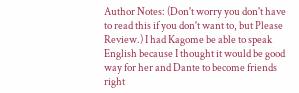Author Notes: (Don't worry you don't have to read this if you don't want to, but Please Review.) I had Kagome be able to speak English because I thought it would be good way for her and Dante to become friends right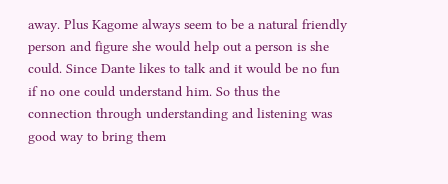away. Plus Kagome always seem to be a natural friendly person and figure she would help out a person is she could. Since Dante likes to talk and it would be no fun if no one could understand him. So thus the connection through understanding and listening was good way to bring them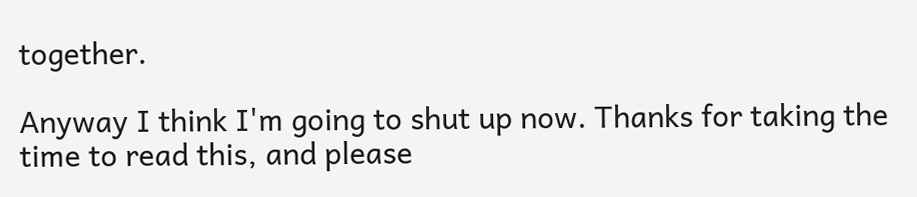together.

Anyway I think I'm going to shut up now. Thanks for taking the time to read this, and please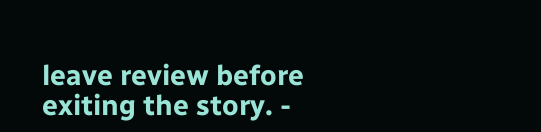leave review before exiting the story. -